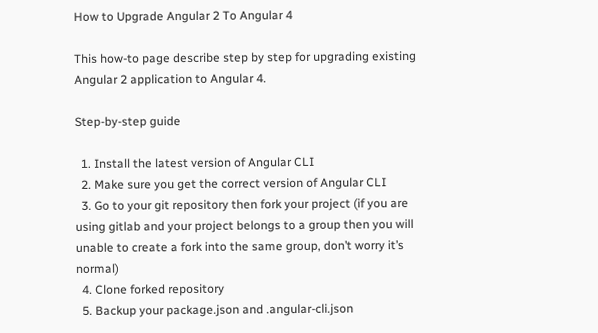How to Upgrade Angular 2 To Angular 4

This how-to page describe step by step for upgrading existing Angular 2 application to Angular 4.

Step-by-step guide

  1. Install the latest version of Angular CLI
  2. Make sure you get the correct version of Angular CLI
  3. Go to your git repository then fork your project (if you are using gitlab and your project belongs to a group then you will unable to create a fork into the same group, don’t worry it’s normal)
  4. Clone forked repository
  5. Backup your package.json and .angular-cli.json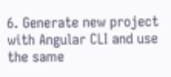6. Generate new project with Angular CLI and use the same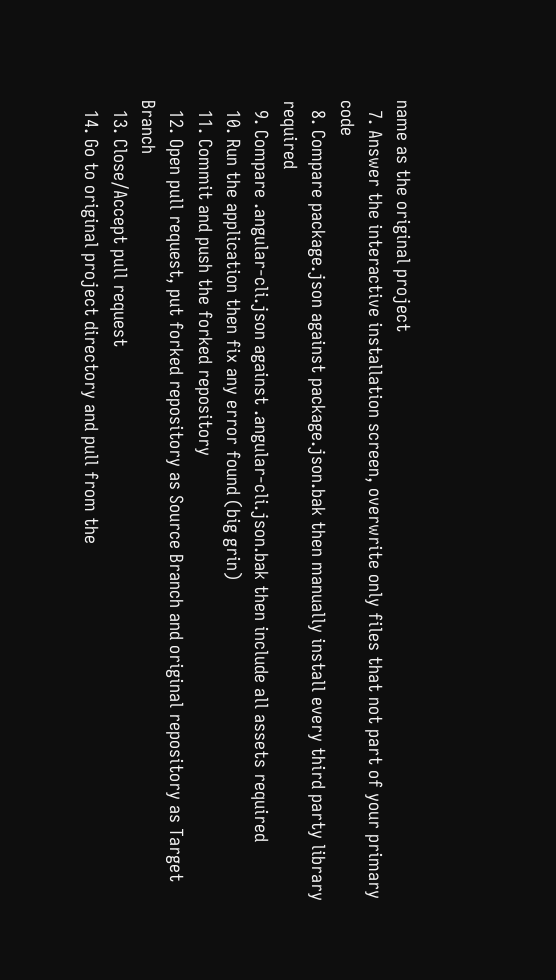name as the original project
  7. Answer the interactive installation screen, overwrite only files that not part of your primary code
  8. Compare package.json against package.json.bak then manually install every third party library required
  9. Compare .angular-cli.json against .angular-cli.json.bak then include all assets required
  10. Run the application then fix any error found (big grin)
  11. Commit and push the forked repository
  12. Open pull request, put forked repository as Source Branch and original repository as Target Branch
  13. Close/Accept pull request
  14. Go to original project directory and pull from the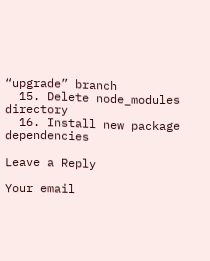“upgrade” branch
  15. Delete node_modules directory
  16. Install new package dependencies

Leave a Reply

Your email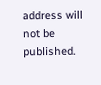address will not be published.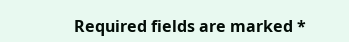Required fields are marked *